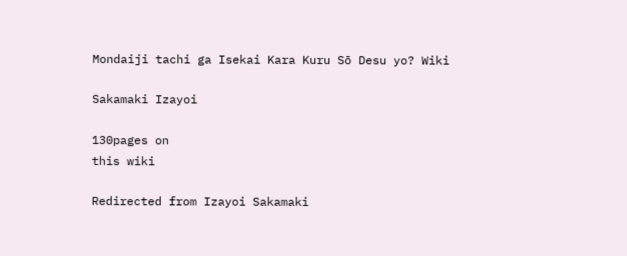Mondaiji tachi ga Isekai Kara Kuru Sō Desu yo? Wiki

Sakamaki Izayoi

130pages on
this wiki

Redirected from Izayoi Sakamaki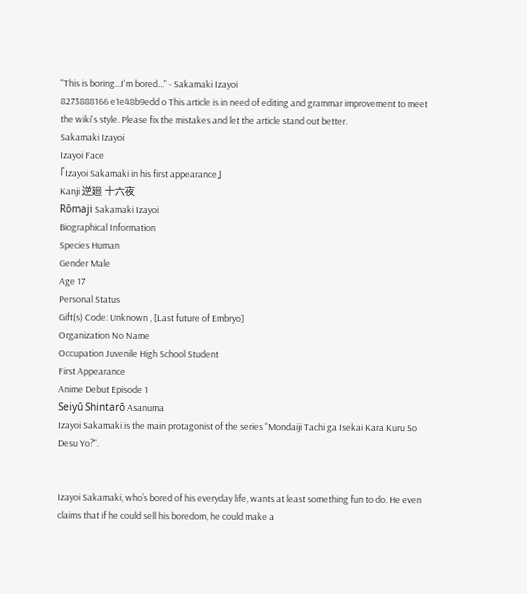"This is boring...I'm bored..." - Sakamaki Izayoi
8273888166 e1e48b9edd o This article is in need of editing and grammar improvement to meet the wiki's style. Please fix the mistakes and let the article stand out better.
Sakamaki Izayoi
Izayoi Face
「Izayoi Sakamaki in his first appearance」
Kanji 逆廻 十六夜
Rōmaji Sakamaki Izayoi
Biographical Information
Species Human
Gender Male
Age 17
Personal Status
Gift(s) Code: Unknown , [Last future of Embryo]
Organization No Name
Occupation Juvenile High School Student
First Appearance
Anime Debut Episode 1
Seiyū Shintarō Asanuma
Izayoi Sakamaki is the main protagonist of the series "Mondaiji Tachi ga Isekai Kara Kuru So Desu Yo?".


Izayoi Sakamaki, who’s bored of his everyday life, wants at least something fun to do. He even claims that if he could sell his boredom, he could make a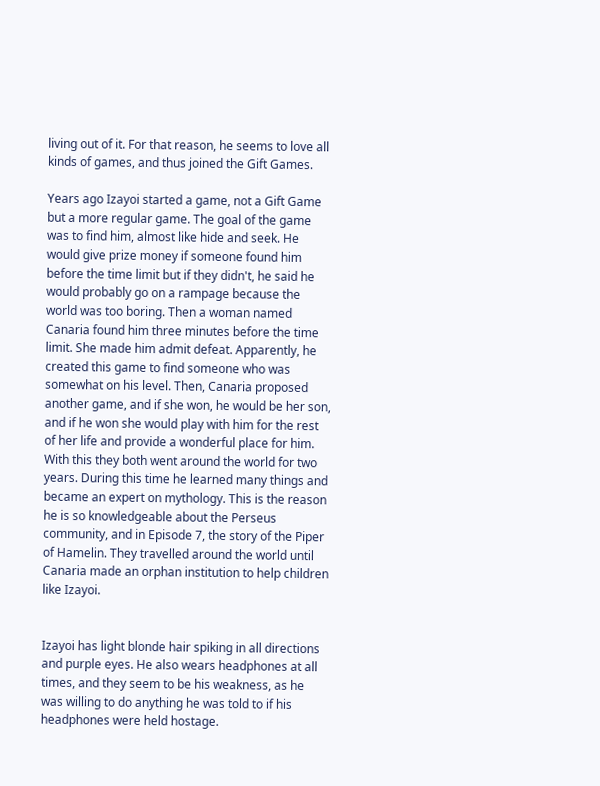living out of it. For that reason, he seems to love all kinds of games, and thus joined the Gift Games.

Years ago Izayoi started a game, not a Gift Game but a more regular game. The goal of the game was to find him, almost like hide and seek. He would give prize money if someone found him before the time limit but if they didn't, he said he would probably go on a rampage because the world was too boring. Then a woman named Canaria found him three minutes before the time limit. She made him admit defeat. Apparently, he created this game to find someone who was somewhat on his level. Then, Canaria proposed another game, and if she won, he would be her son, and if he won she would play with him for the rest of her life and provide a wonderful place for him. With this they both went around the world for two years. During this time he learned many things and became an expert on mythology. This is the reason he is so knowledgeable about the Perseus community, and in Episode 7, the story of the Piper of Hamelin. They travelled around the world until Canaria made an orphan institution to help children like Izayoi.


Izayoi has light blonde hair spiking in all directions and purple eyes. He also wears headphones at all times, and they seem to be his weakness, as he was willing to do anything he was told to if his headphones were held hostage.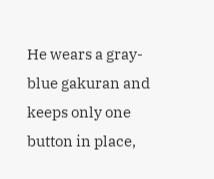He wears a gray-blue gakuran and keeps only one button in place,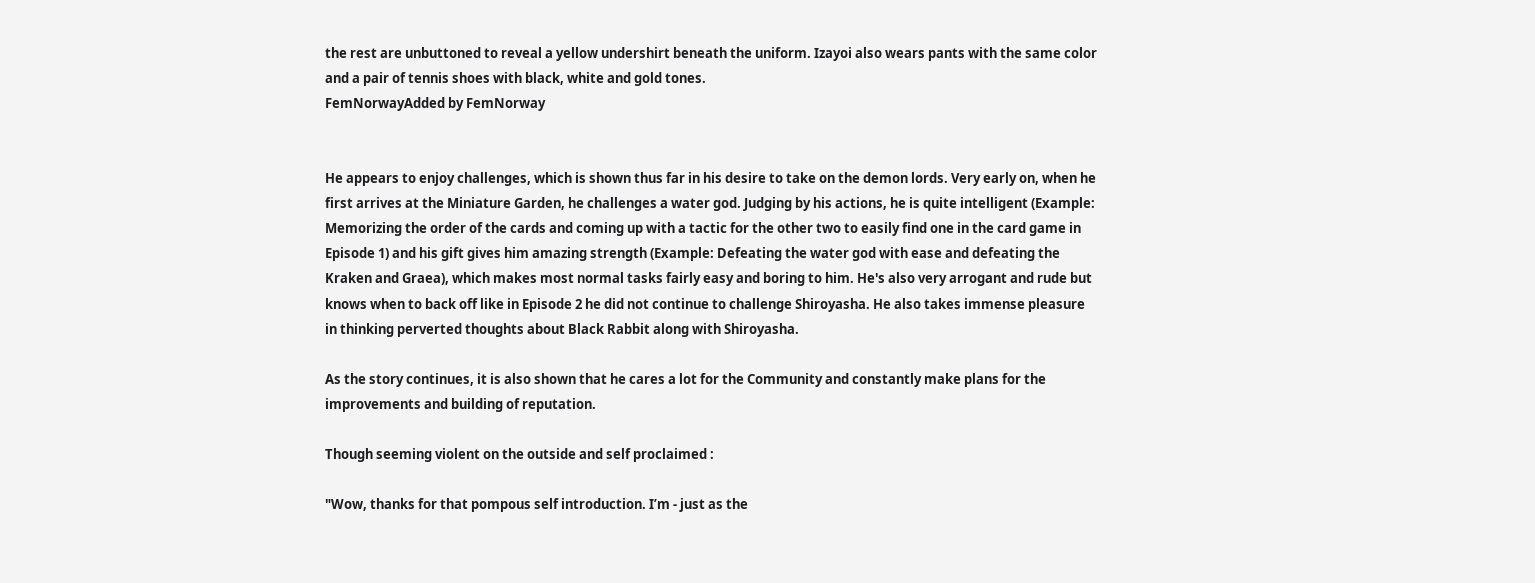the rest are unbuttoned to reveal a yellow undershirt beneath the uniform. Izayoi also wears pants with the same color and a pair of tennis shoes with black, white and gold tones.
FemNorwayAdded by FemNorway


He appears to enjoy challenges, which is shown thus far in his desire to take on the demon lords. Very early on, when he first arrives at the Miniature Garden, he challenges a water god. Judging by his actions, he is quite intelligent (Example: Memorizing the order of the cards and coming up with a tactic for the other two to easily find one in the card game in Episode 1) and his gift gives him amazing strength (Example: Defeating the water god with ease and defeating the Kraken and Graea), which makes most normal tasks fairly easy and boring to him. He's also very arrogant and rude but knows when to back off like in Episode 2 he did not continue to challenge Shiroyasha. He also takes immense pleasure in thinking perverted thoughts about Black Rabbit along with Shiroyasha.

As the story continues, it is also shown that he cares a lot for the Community and constantly make plans for the improvements and building of reputation.

Though seeming violent on the outside and self proclaimed :

"Wow, thanks for that pompous self introduction. I’m - just as the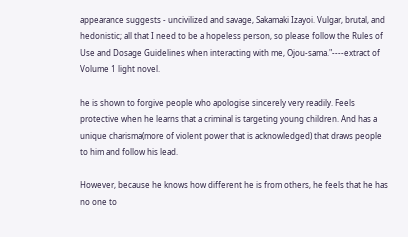appearance suggests - uncivilized and savage, Sakamaki Izayoi. Vulgar, brutal, and hedonistic; all that I need to be a hopeless person, so please follow the Rules of Use and Dosage Guidelines when interacting with me, Ojou-sama."----extract of Volume 1 light novel.

he is shown to forgive people who apologise sincerely very readily. Feels protective when he learns that a criminal is targeting young children. And has a unique charisma(more of violent power that is acknowledged) that draws people to him and follow his lead.

However, because he knows how different he is from others, he feels that he has no one to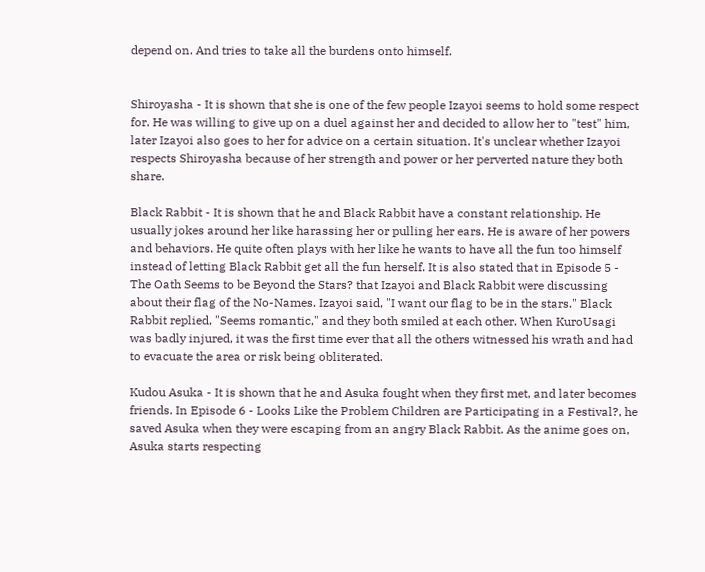depend on. And tries to take all the burdens onto himself.


Shiroyasha - It is shown that she is one of the few people Izayoi seems to hold some respect for. He was willing to give up on a duel against her and decided to allow her to "test" him, later Izayoi also goes to her for advice on a certain situation. It's unclear whether Izayoi respects Shiroyasha because of her strength and power or her perverted nature they both share.

Black Rabbit - It is shown that he and Black Rabbit have a constant relationship. He usually jokes around her like harassing her or pulling her ears. He is aware of her powers and behaviors. He quite often plays with her like he wants to have all the fun too himself instead of letting Black Rabbit get all the fun herself. It is also stated that in Episode 5 - The Oath Seems to be Beyond the Stars? that Izayoi and Black Rabbit were discussing about their flag of the No-Names. Izayoi said, "I want our flag to be in the stars." Black Rabbit replied, "Seems romantic," and they both smiled at each other. When KuroUsagi was badly injured, it was the first time ever that all the others witnessed his wrath and had to evacuate the area or risk being obliterated.

Kudou Asuka - It is shown that he and Asuka fought when they first met, and later becomes friends. In Episode 6 - Looks Like the Problem Children are Participating in a Festival?, he saved Asuka when they were escaping from an angry Black Rabbit. As the anime goes on, Asuka starts respecting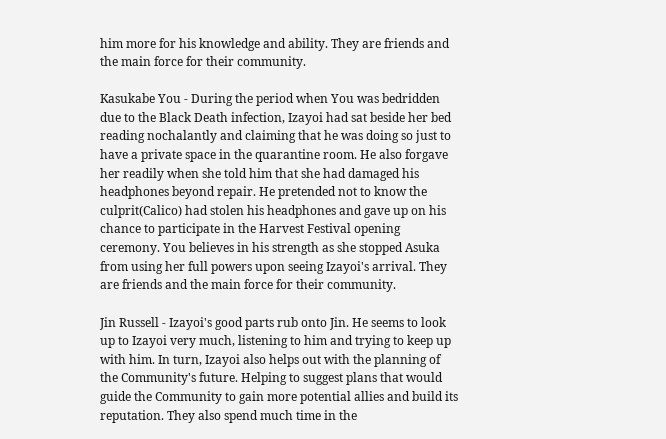him more for his knowledge and ability. They are friends and the main force for their community.

Kasukabe You - During the period when You was bedridden due to the Black Death infection, Izayoi had sat beside her bed reading nochalantly and claiming that he was doing so just to have a private space in the quarantine room. He also forgave her readily when she told him that she had damaged his headphones beyond repair. He pretended not to know the culprit(Calico) had stolen his headphones and gave up on his chance to participate in the Harvest Festival opening ceremony. You believes in his strength as she stopped Asuka from using her full powers upon seeing Izayoi's arrival. They are friends and the main force for their community.

Jin Russell - Izayoi's good parts rub onto Jin. He seems to look up to Izayoi very much, listening to him and trying to keep up with him. In turn, Izayoi also helps out with the planning of the Community's future. Helping to suggest plans that would guide the Community to gain more potential allies and build its reputation. They also spend much time in the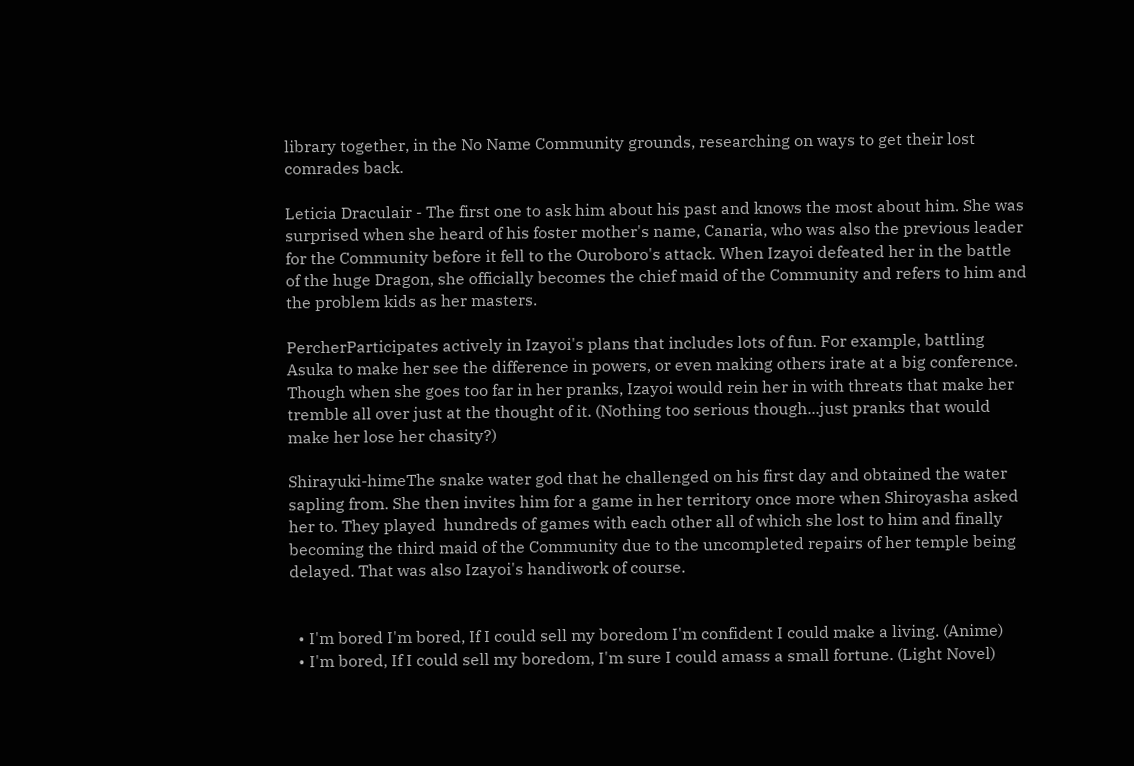library together, in the No Name Community grounds, researching on ways to get their lost comrades back.

Leticia Draculair - The first one to ask him about his past and knows the most about him. She was surprised when she heard of his foster mother's name, Canaria, who was also the previous leader for the Community before it fell to the Ouroboro's attack. When Izayoi defeated her in the battle of the huge Dragon, she officially becomes the chief maid of the Community and refers to him and the problem kids as her masters.

PercherParticipates actively in Izayoi's plans that includes lots of fun. For example, battling Asuka to make her see the difference in powers, or even making others irate at a big conference. Though when she goes too far in her pranks, Izayoi would rein her in with threats that make her tremble all over just at the thought of it. (Nothing too serious though...just pranks that would make her lose her chasity?)

Shirayuki-himeThe snake water god that he challenged on his first day and obtained the water sapling from. She then invites him for a game in her territory once more when Shiroyasha asked her to. They played  hundreds of games with each other all of which she lost to him and finally becoming the third maid of the Community due to the uncompleted repairs of her temple being delayed. That was also Izayoi's handiwork of course.


  • I'm bored I'm bored, If I could sell my boredom I'm confident I could make a living. (Anime)
  • I'm bored, If I could sell my boredom, I'm sure I could amass a small fortune. (Light Novel)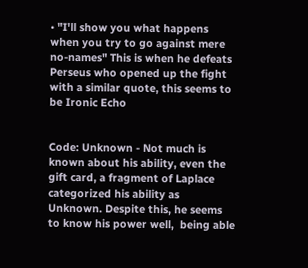• "I'll show you what happens when you try to go against mere no-names" This is when he defeats Perseus who opened up the fight with a similar quote, this seems to be Ironic Echo


Code: Unknown - Not much is known about his ability, even the gift card, a fragment of Laplace categorized his ability as Unknown. Despite this, he seems to know his power well,  being able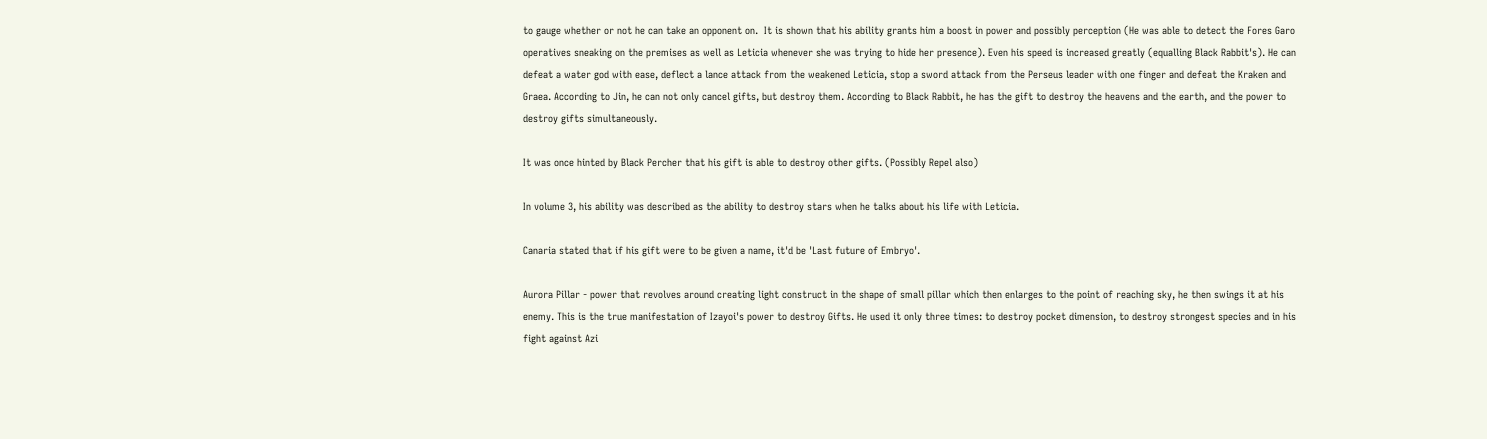to gauge whether or not he can take an opponent on.  It is shown that his ability grants him a boost in power and possibly perception (He was able to detect the Fores Garo operatives sneaking on the premises as well as Leticia whenever she was trying to hide her presence). Even his speed is increased greatly (equalling Black Rabbit's). He can defeat a water god with ease, deflect a lance attack from the weakened Leticia, stop a sword attack from the Perseus leader with one finger and defeat the Kraken and Graea. According to Jin, he can not only cancel gifts, but destroy them. According to Black Rabbit, he has the gift to destroy the heavens and the earth, and the power to destroy gifts simultaneously.

It was once hinted by Black Percher that his gift is able to destroy other gifts. (Possibly Repel also)

In volume 3, his ability was described as the ability to destroy stars when he talks about his life with Leticia.

Canaria stated that if his gift were to be given a name, it'd be 'Last future of Embryo'.

Aurora Pillar - power that revolves around creating light construct in the shape of small pillar which then enlarges to the point of reaching sky, he then swings it at his enemy. This is the true manifestation of Izayoi's power to destroy Gifts. He used it only three times: to destroy pocket dimension, to destroy strongest species and in his fight against Azi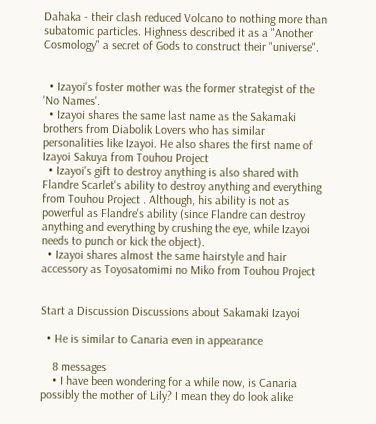Dahaka - their clash reduced Volcano to nothing more than subatomic particles. Highness described it as a "Another Cosmology" a secret of Gods to construct their "universe".


  • Izayoi's foster mother was the former strategist of the 'No Names'.
  • Izayoi shares the same last name as the Sakamaki brothers from Diabolik Lovers who has similar personalities like Izayoi. He also shares the first name of Izayoi Sakuya from Touhou Project
  • Izayoi's gift to destroy anything is also shared with Flandre Scarlet's ability to destroy anything and everything from Touhou Project . Although, his ability is not as powerful as Flandre's ability (since Flandre can destroy anything and everything by crushing the eye, while Izayoi needs to punch or kick the object).
  • Izayoi shares almost the same hairstyle and hair accessory as Toyosatomimi no Miko from Touhou Project


Start a Discussion Discussions about Sakamaki Izayoi

  • He is similar to Canaria even in appearance

    8 messages
    • I have been wondering for a while now, is Canaria possibly the mother of Lily? I mean they do look alike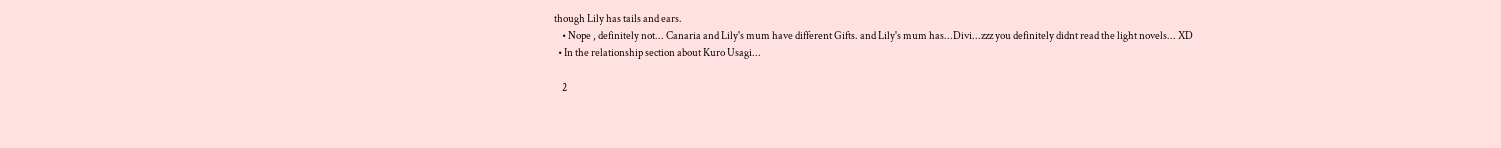though Lily has tails and ears.
    • Nope , definitely not... Canaria and Lily's mum have different Gifts. and Lily's mum has...Divi...zzz you definitely didnt read the light novels... XD
  • In the relationship section about Kuro Usagi...

    2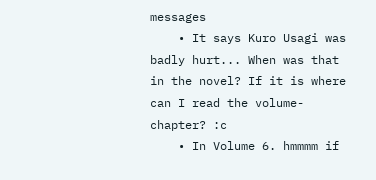messages
    • It says Kuro Usagi was badly hurt... When was that in the novel? If it is where can I read the volume-chapter? :c
    • In Volume 6. hmmmm if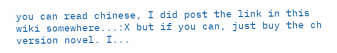you can read chinese, I did post the link in this wiki somewhere...:X but if you can, just buy the ch version novel. I...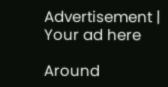Advertisement | Your ad here

Around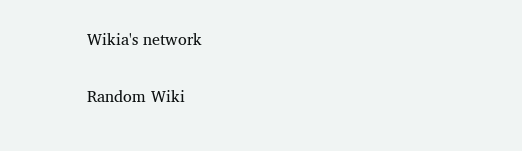Wikia's network

Random Wiki